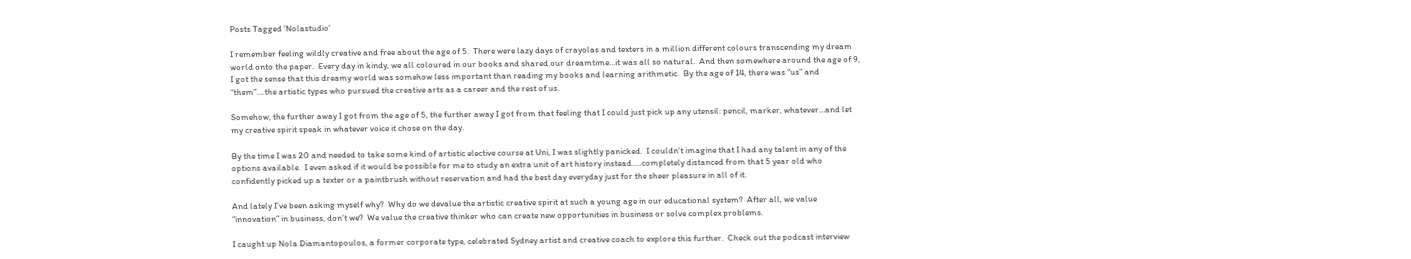Posts Tagged ‘Nolastudio’

I remember feeling wildly creative and free about the age of 5.  There were lazy days of crayolas and texters in a million different colours transcending my dream world onto the paper.  Every day in kindy, we all coloured in our books and shared our dreamtime…it was all so natural.  And then somewhere around the age of 9, I got the sense that this dreamy world was somehow less important than reading my books and learning arithmetic.  By the age of 14, there was “us” and “them”….the artistic types who pursued the creative arts as a career and the rest of us.

Somehow, the further away I got from the age of 5, the further away I got from that feeling that I could just pick up any utensil: pencil, marker, whatever…and let my creative spirit speak in whatever voice it chose on the day.

By the time I was 20 and needed to take some kind of artistic elective course at Uni, I was slightly panicked.  I couldn’t imagine that I had any talent in any of the options available.  I even asked if it would be possible for me to study an extra unit of art history instead…..completely distanced from that 5 year old who confidently picked up a texter or a paintbrush without reservation and had the best day everyday just for the sheer pleasure in all of it.

And lately I’ve been asking myself why?  Why do we devalue the artistic creative spirit at such a young age in our educational system?  After all, we value “innovation” in business, don’t we?  We value the creative thinker who can create new opportunities in business or solve complex problems.

I caught up Nola Diamantopoulos, a former corporate type, celebrated Sydney artist and creative coach to explore this further.  Check out the podcast interview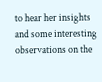to hear her insights and some interesting observations on the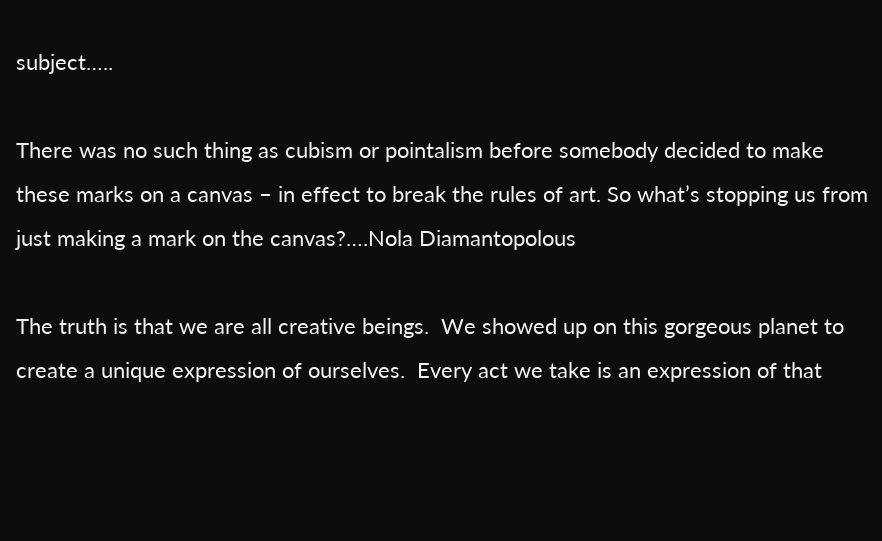subject…..

There was no such thing as cubism or pointalism before somebody decided to make these marks on a canvas – in effect to break the rules of art. So what’s stopping us from just making a mark on the canvas?….Nola Diamantopolous

The truth is that we are all creative beings.  We showed up on this gorgeous planet to create a unique expression of ourselves.  Every act we take is an expression of that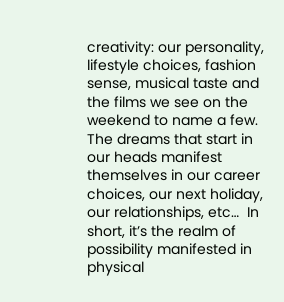creativity: our personality, lifestyle choices, fashion sense, musical taste and the films we see on the weekend to name a few.  The dreams that start in our heads manifest themselves in our career choices, our next holiday, our relationships, etc…  In short, it’s the realm of possibility manifested in physical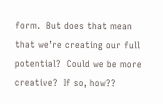form.  But does that mean that we’re creating our full potential?  Could we be more creative?  If so, how??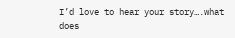I’d love to hear your story….what does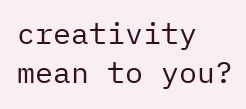creativity mean to you?